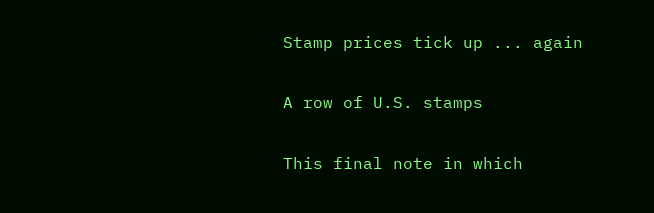Stamp prices tick up ... again

A row of U.S. stamps

This final note in which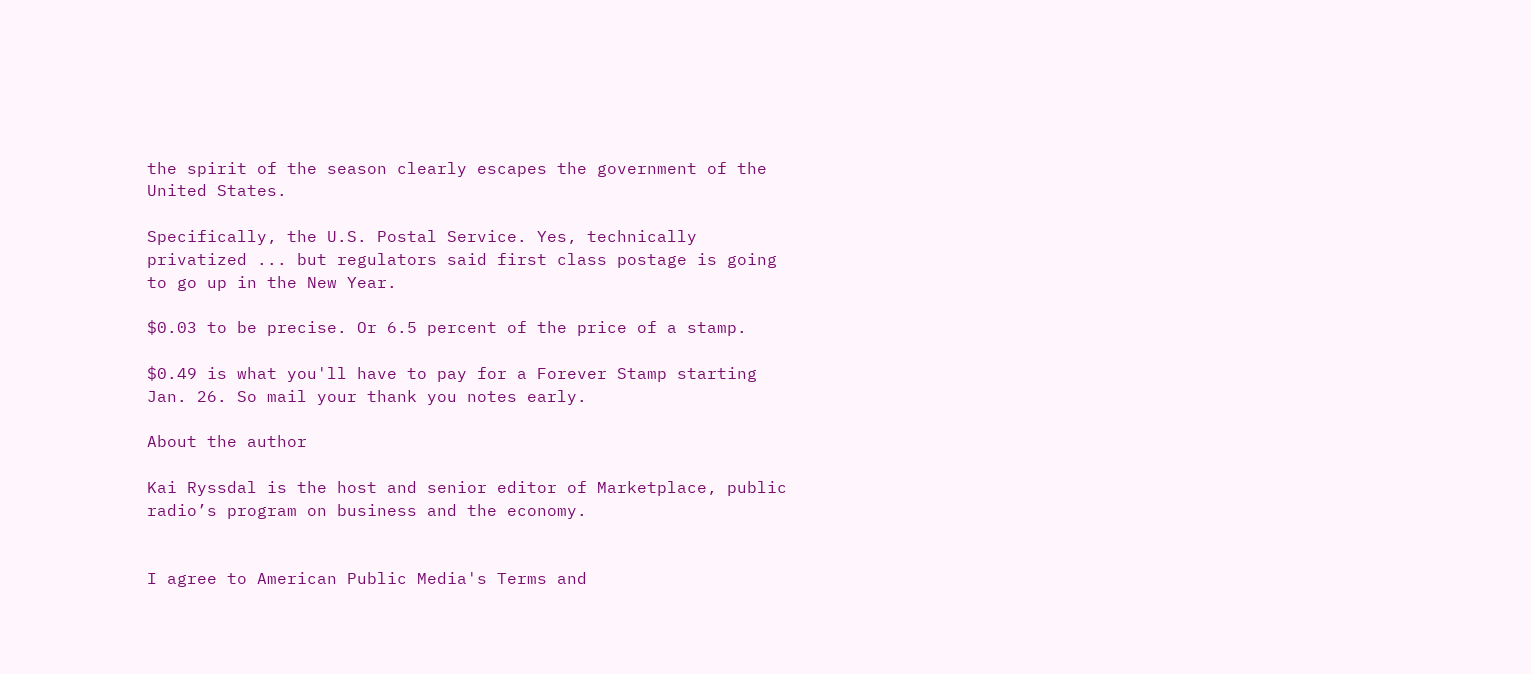the spirit of the season clearly escapes the government of the United States.

Specifically, the U.S. Postal Service. Yes, technically privatized ... but regulators said first class postage is going to go up in the New Year.

$0.03 to be precise. Or 6.5 percent of the price of a stamp.

$0.49 is what you'll have to pay for a Forever Stamp starting Jan. 26. So mail your thank you notes early.

About the author

Kai Ryssdal is the host and senior editor of Marketplace, public radio’s program on business and the economy.


I agree to American Public Media's Terms and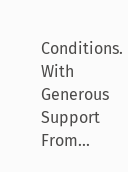Conditions.
With Generous Support From...